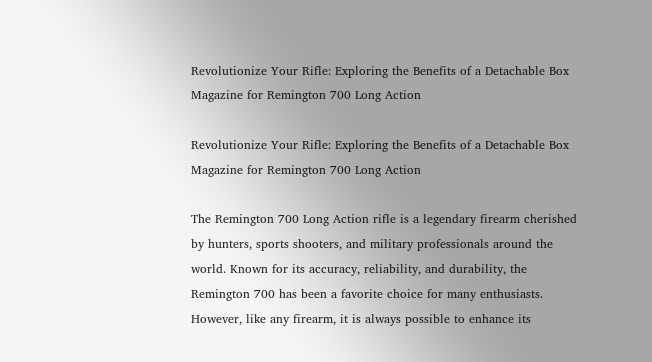Revolutionize Your Rifle: Exploring the Benefits of a Detachable Box Magazine for Remington 700 Long Action

Revolutionize Your Rifle: Exploring the Benefits of a Detachable Box Magazine for Remington 700 Long Action

The Remington 700 Long Action rifle is a legendary firearm cherished by hunters, sports shooters, and military professionals around the world. Known for its accuracy, reliability, and durability, the Remington 700 has been a favorite choice for many enthusiasts. However, like any firearm, it is always possible to enhance its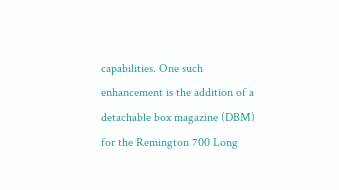capabilities. One such enhancement is the addition of a detachable box magazine (DBM) for the Remington 700 Long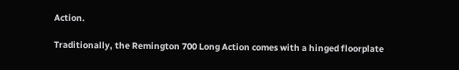Action.

Traditionally, the Remington 700 Long Action comes with a hinged floorplate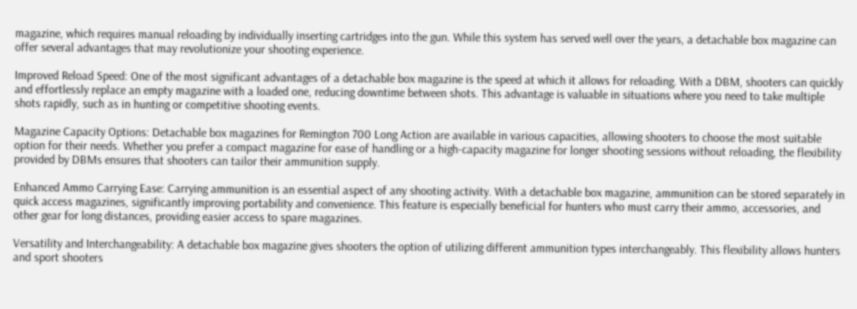magazine, which requires manual reloading by individually inserting cartridges into the gun. While this system has served well over the years, a detachable box magazine can offer several advantages that may revolutionize your shooting experience.

Improved Reload Speed: One of the most significant advantages of a detachable box magazine is the speed at which it allows for reloading. With a DBM, shooters can quickly and effortlessly replace an empty magazine with a loaded one, reducing downtime between shots. This advantage is valuable in situations where you need to take multiple shots rapidly, such as in hunting or competitive shooting events.

Magazine Capacity Options: Detachable box magazines for Remington 700 Long Action are available in various capacities, allowing shooters to choose the most suitable option for their needs. Whether you prefer a compact magazine for ease of handling or a high-capacity magazine for longer shooting sessions without reloading, the flexibility provided by DBMs ensures that shooters can tailor their ammunition supply.

Enhanced Ammo Carrying Ease: Carrying ammunition is an essential aspect of any shooting activity. With a detachable box magazine, ammunition can be stored separately in quick access magazines, significantly improving portability and convenience. This feature is especially beneficial for hunters who must carry their ammo, accessories, and other gear for long distances, providing easier access to spare magazines.

Versatility and Interchangeability: A detachable box magazine gives shooters the option of utilizing different ammunition types interchangeably. This flexibility allows hunters and sport shooters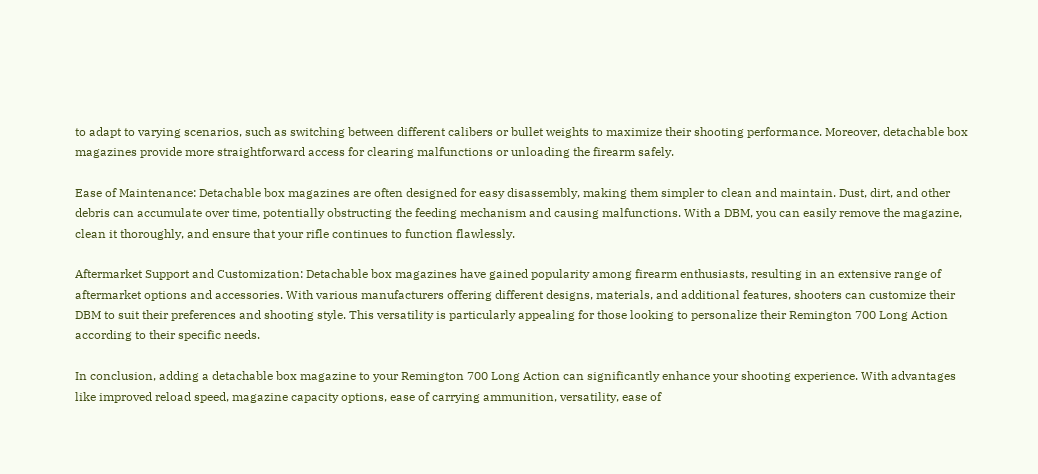to adapt to varying scenarios, such as switching between different calibers or bullet weights to maximize their shooting performance. Moreover, detachable box magazines provide more straightforward access for clearing malfunctions or unloading the firearm safely.

Ease of Maintenance: Detachable box magazines are often designed for easy disassembly, making them simpler to clean and maintain. Dust, dirt, and other debris can accumulate over time, potentially obstructing the feeding mechanism and causing malfunctions. With a DBM, you can easily remove the magazine, clean it thoroughly, and ensure that your rifle continues to function flawlessly.

Aftermarket Support and Customization: Detachable box magazines have gained popularity among firearm enthusiasts, resulting in an extensive range of aftermarket options and accessories. With various manufacturers offering different designs, materials, and additional features, shooters can customize their DBM to suit their preferences and shooting style. This versatility is particularly appealing for those looking to personalize their Remington 700 Long Action according to their specific needs.

In conclusion, adding a detachable box magazine to your Remington 700 Long Action can significantly enhance your shooting experience. With advantages like improved reload speed, magazine capacity options, ease of carrying ammunition, versatility, ease of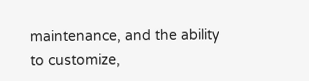maintenance, and the ability to customize,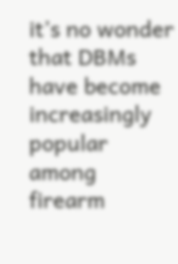it’s no wonder that DBMs have become increasingly popular among firearm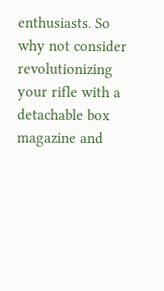enthusiasts. So why not consider revolutionizing your rifle with a detachable box magazine and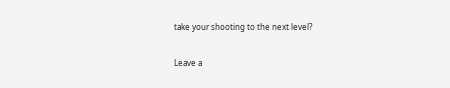take your shooting to the next level?

Leave a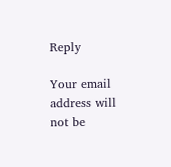Reply

Your email address will not be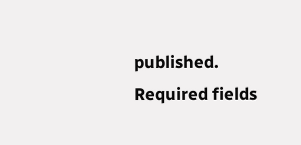published. Required fields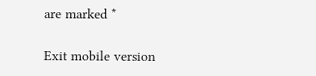are marked *

Exit mobile version